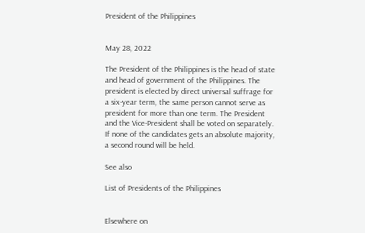President of the Philippines


May 28, 2022

The President of the Philippines is the head of state and head of government of the Philippines. The president is elected by direct universal suffrage for a six-year term, the same person cannot serve as president for more than one term. The President and the Vice-President shall be voted on separately. If none of the candidates gets an absolute majority, a second round will be held.

See also

List of Presidents of the Philippines


Elsewhere on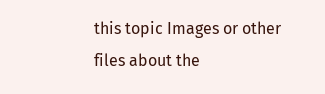this topic Images or other files about the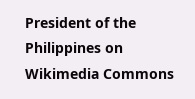President of the Philippines on Wikimedia Commons